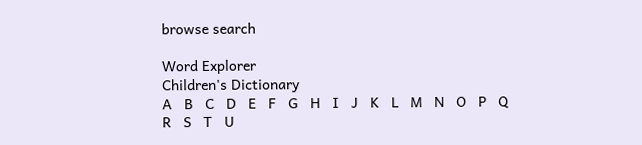browse search

Word Explorer
Children's Dictionary
A   B   C   D   E   F   G   H   I   J   K   L   M   N   O   P   Q   R   S   T   U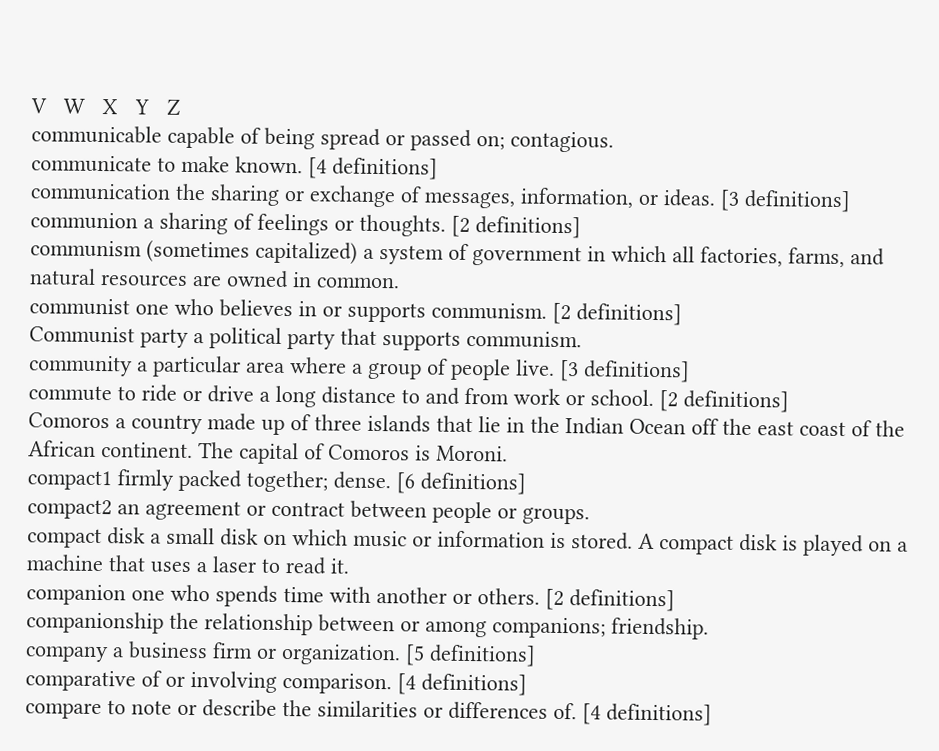V   W   X   Y   Z
communicable capable of being spread or passed on; contagious.
communicate to make known. [4 definitions]
communication the sharing or exchange of messages, information, or ideas. [3 definitions]
communion a sharing of feelings or thoughts. [2 definitions]
communism (sometimes capitalized) a system of government in which all factories, farms, and natural resources are owned in common.
communist one who believes in or supports communism. [2 definitions]
Communist party a political party that supports communism.
community a particular area where a group of people live. [3 definitions]
commute to ride or drive a long distance to and from work or school. [2 definitions]
Comoros a country made up of three islands that lie in the Indian Ocean off the east coast of the African continent. The capital of Comoros is Moroni.
compact1 firmly packed together; dense. [6 definitions]
compact2 an agreement or contract between people or groups.
compact disk a small disk on which music or information is stored. A compact disk is played on a machine that uses a laser to read it.
companion one who spends time with another or others. [2 definitions]
companionship the relationship between or among companions; friendship.
company a business firm or organization. [5 definitions]
comparative of or involving comparison. [4 definitions]
compare to note or describe the similarities or differences of. [4 definitions]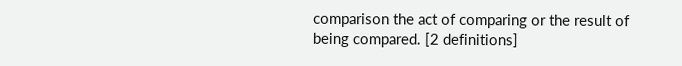comparison the act of comparing or the result of being compared. [2 definitions]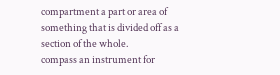compartment a part or area of something that is divided off as a section of the whole.
compass an instrument for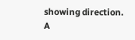showing direction. A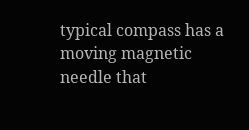typical compass has a moving magnetic needle that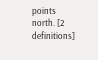points north. [2 definitions]